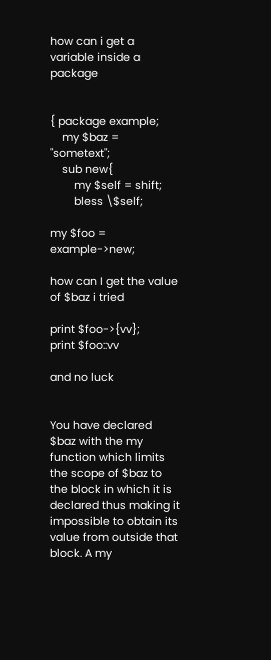how can i get a variable inside a package


{ package example;
    my $baz = "sometext";
    sub new{
        my $self = shift;
        bless \$self;

my $foo = example->new;

how can I get the value of $baz i tried

print $foo->{vv};
print $foo::vv

and no luck


You have declared $baz with the my function which limits the scope of $baz to the block in which it is declared thus making it impossible to obtain its value from outside that block. A my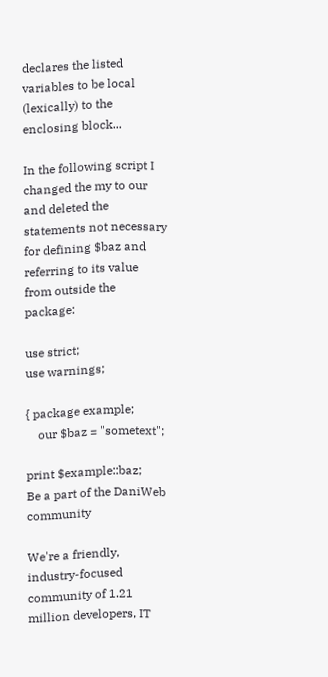declares the listed variables to be local (lexically) to the enclosing block...

In the following script I changed the my to our and deleted the statements not necessary for defining $baz and referring to its value from outside the package:

use strict;
use warnings;

{ package example;
    our $baz = "sometext";

print $example::baz;
Be a part of the DaniWeb community

We're a friendly, industry-focused community of 1.21 million developers, IT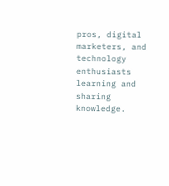pros, digital marketers, and technology enthusiasts learning and sharing knowledge.